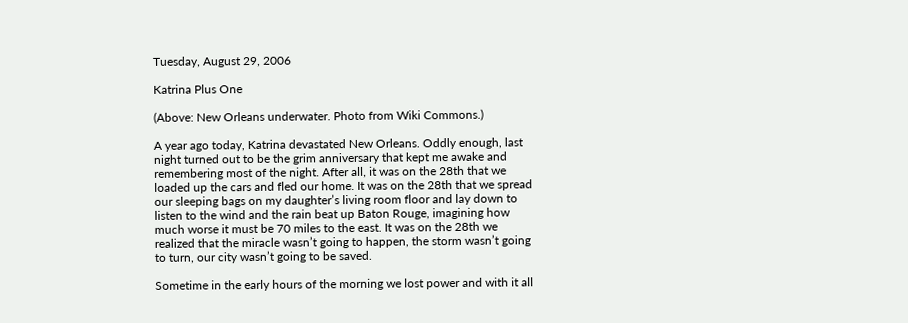Tuesday, August 29, 2006

Katrina Plus One

(Above: New Orleans underwater. Photo from Wiki Commons.)

A year ago today, Katrina devastated New Orleans. Oddly enough, last night turned out to be the grim anniversary that kept me awake and remembering most of the night. After all, it was on the 28th that we loaded up the cars and fled our home. It was on the 28th that we spread our sleeping bags on my daughter’s living room floor and lay down to listen to the wind and the rain beat up Baton Rouge, imagining how much worse it must be 70 miles to the east. It was on the 28th we realized that the miracle wasn’t going to happen, the storm wasn’t going to turn, our city wasn’t going to be saved.

Sometime in the early hours of the morning we lost power and with it all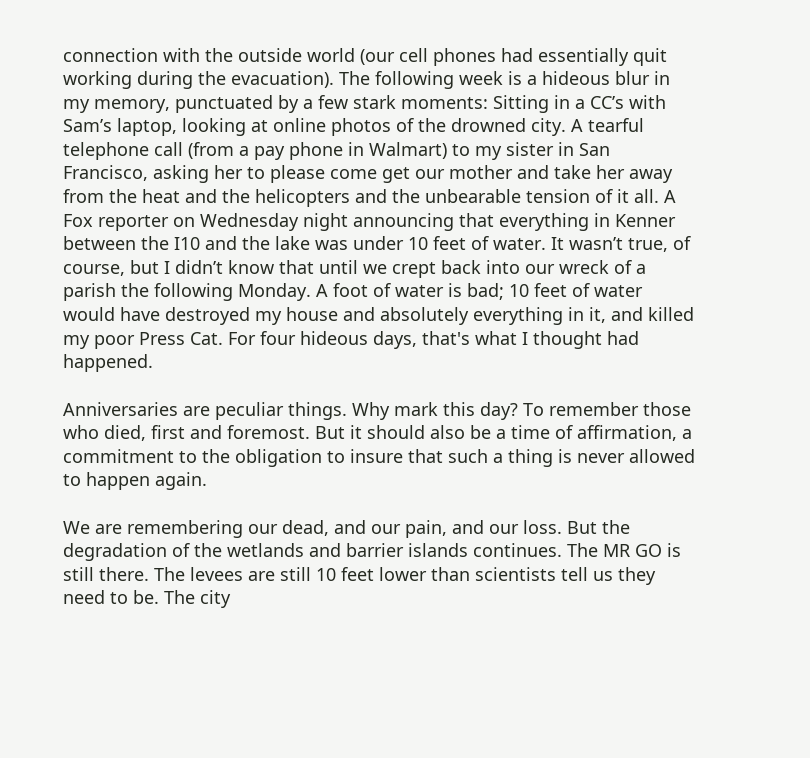connection with the outside world (our cell phones had essentially quit working during the evacuation). The following week is a hideous blur in my memory, punctuated by a few stark moments: Sitting in a CC’s with Sam’s laptop, looking at online photos of the drowned city. A tearful telephone call (from a pay phone in Walmart) to my sister in San Francisco, asking her to please come get our mother and take her away from the heat and the helicopters and the unbearable tension of it all. A Fox reporter on Wednesday night announcing that everything in Kenner between the I10 and the lake was under 10 feet of water. It wasn’t true, of course, but I didn’t know that until we crept back into our wreck of a parish the following Monday. A foot of water is bad; 10 feet of water would have destroyed my house and absolutely everything in it, and killed my poor Press Cat. For four hideous days, that's what I thought had happened.

Anniversaries are peculiar things. Why mark this day? To remember those who died, first and foremost. But it should also be a time of affirmation, a commitment to the obligation to insure that such a thing is never allowed to happen again.

We are remembering our dead, and our pain, and our loss. But the degradation of the wetlands and barrier islands continues. The MR GO is still there. The levees are still 10 feet lower than scientists tell us they need to be. The city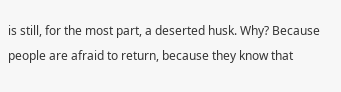is still, for the most part, a deserted husk. Why? Because people are afraid to return, because they know that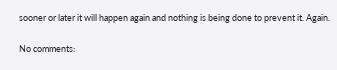sooner or later it will happen again and nothing is being done to prevent it. Again.

No comments: